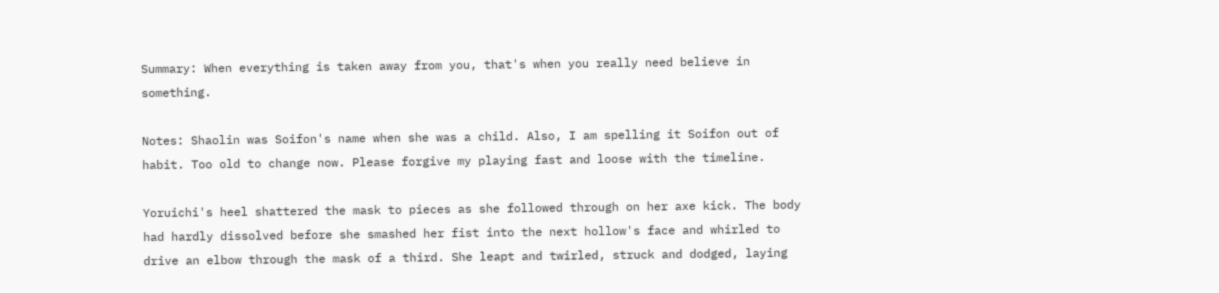Summary: When everything is taken away from you, that's when you really need believe in something.

Notes: Shaolin was Soifon's name when she was a child. Also, I am spelling it Soifon out of habit. Too old to change now. Please forgive my playing fast and loose with the timeline.

Yoruichi's heel shattered the mask to pieces as she followed through on her axe kick. The body had hardly dissolved before she smashed her fist into the next hollow's face and whirled to drive an elbow through the mask of a third. She leapt and twirled, struck and dodged, laying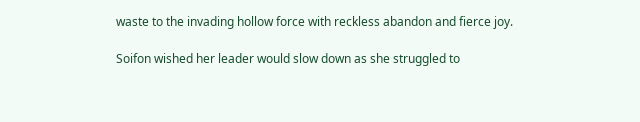waste to the invading hollow force with reckless abandon and fierce joy.

Soifon wished her leader would slow down as she struggled to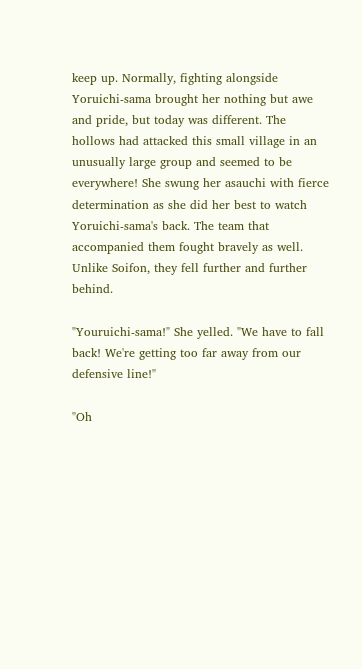keep up. Normally, fighting alongside Yoruichi-sama brought her nothing but awe and pride, but today was different. The hollows had attacked this small village in an unusually large group and seemed to be everywhere! She swung her asauchi with fierce determination as she did her best to watch Yoruichi-sama's back. The team that accompanied them fought bravely as well. Unlike Soifon, they fell further and further behind.

"Youruichi-sama!" She yelled. "We have to fall back! We're getting too far away from our defensive line!"

"Oh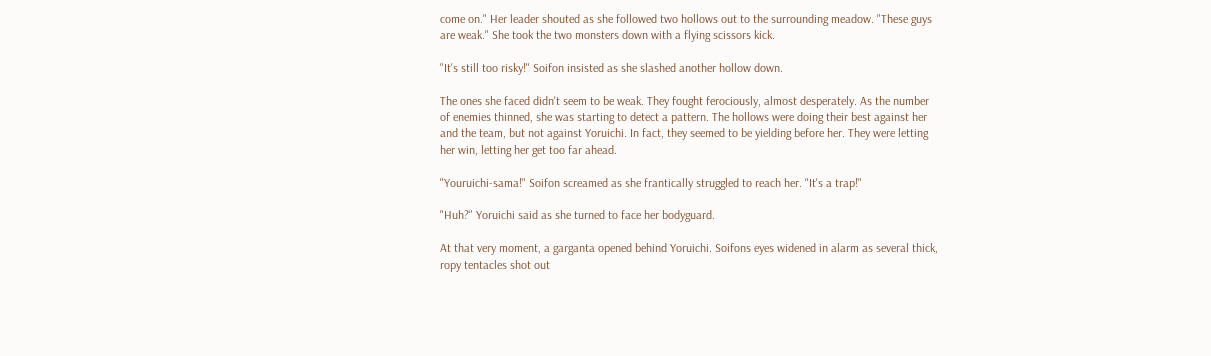come on." Her leader shouted as she followed two hollows out to the surrounding meadow. "These guys are weak." She took the two monsters down with a flying scissors kick.

"It's still too risky!" Soifon insisted as she slashed another hollow down.

The ones she faced didn't seem to be weak. They fought ferociously, almost desperately. As the number of enemies thinned, she was starting to detect a pattern. The hollows were doing their best against her and the team, but not against Yoruichi. In fact, they seemed to be yielding before her. They were letting her win, letting her get too far ahead.

"Youruichi-sama!" Soifon screamed as she frantically struggled to reach her. "It's a trap!"

"Huh?" Yoruichi said as she turned to face her bodyguard.

At that very moment, a garganta opened behind Yoruichi. Soifons eyes widened in alarm as several thick, ropy tentacles shot out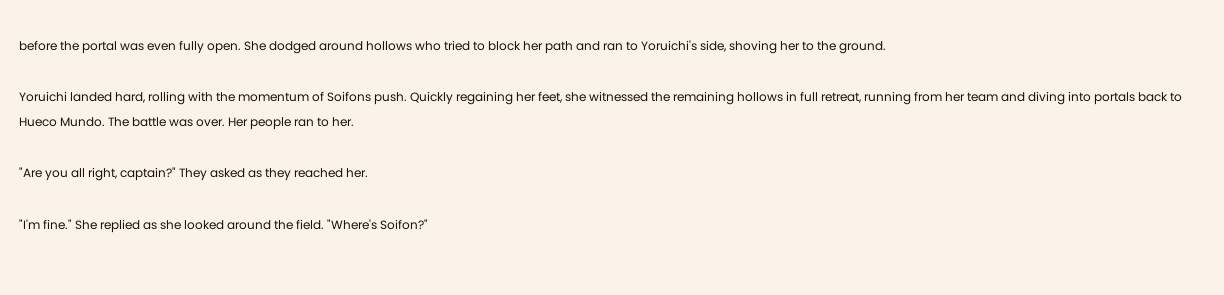before the portal was even fully open. She dodged around hollows who tried to block her path and ran to Yoruichi's side, shoving her to the ground.

Yoruichi landed hard, rolling with the momentum of Soifons push. Quickly regaining her feet, she witnessed the remaining hollows in full retreat, running from her team and diving into portals back to Hueco Mundo. The battle was over. Her people ran to her.

"Are you all right, captain?" They asked as they reached her.

"I'm fine." She replied as she looked around the field. "Where's Soifon?"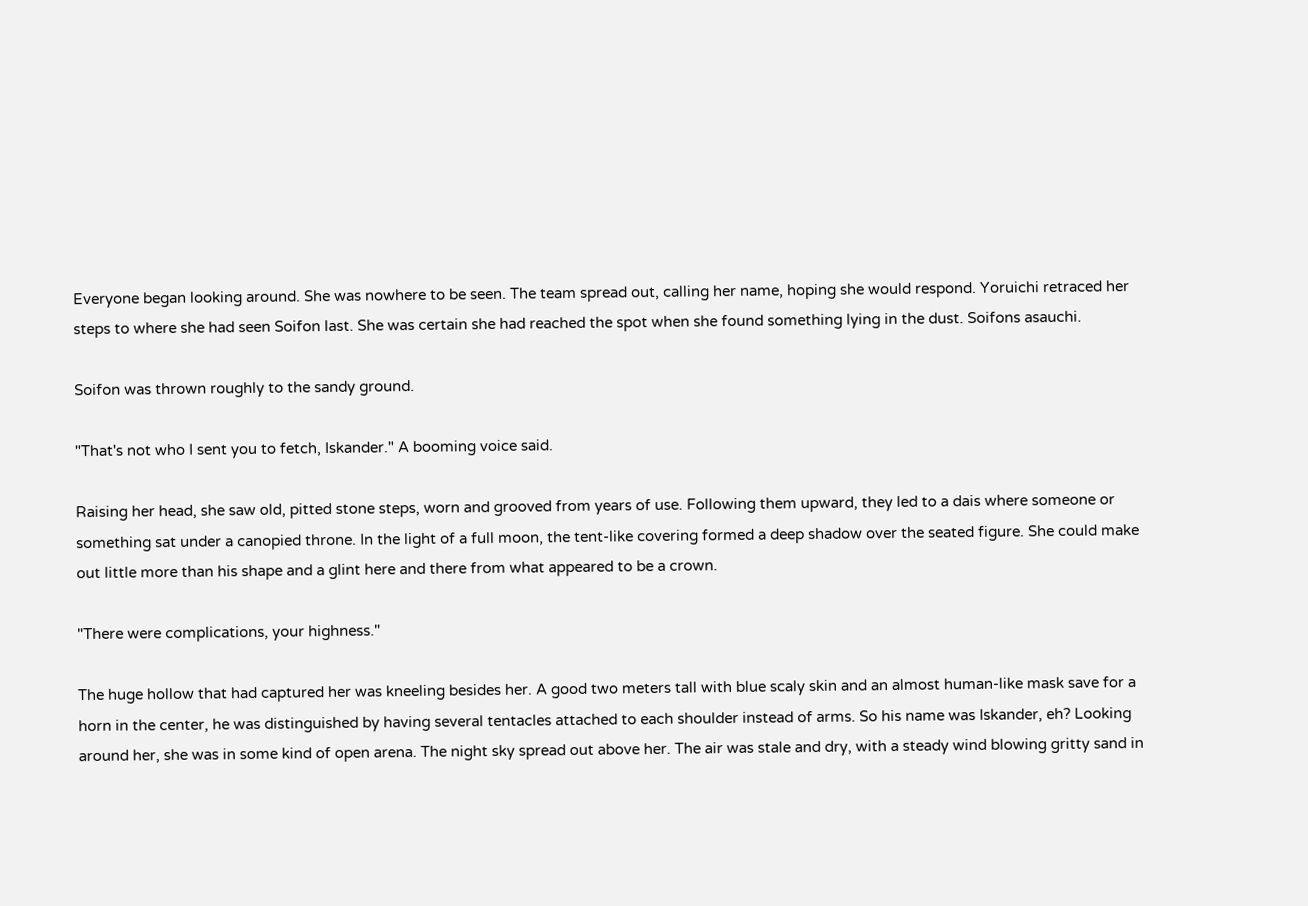Everyone began looking around. She was nowhere to be seen. The team spread out, calling her name, hoping she would respond. Yoruichi retraced her steps to where she had seen Soifon last. She was certain she had reached the spot when she found something lying in the dust. Soifons asauchi.

Soifon was thrown roughly to the sandy ground.

"That's not who I sent you to fetch, Iskander." A booming voice said.

Raising her head, she saw old, pitted stone steps, worn and grooved from years of use. Following them upward, they led to a dais where someone or something sat under a canopied throne. In the light of a full moon, the tent-like covering formed a deep shadow over the seated figure. She could make out little more than his shape and a glint here and there from what appeared to be a crown.

"There were complications, your highness."

The huge hollow that had captured her was kneeling besides her. A good two meters tall with blue scaly skin and an almost human-like mask save for a horn in the center, he was distinguished by having several tentacles attached to each shoulder instead of arms. So his name was Iskander, eh? Looking around her, she was in some kind of open arena. The night sky spread out above her. The air was stale and dry, with a steady wind blowing gritty sand in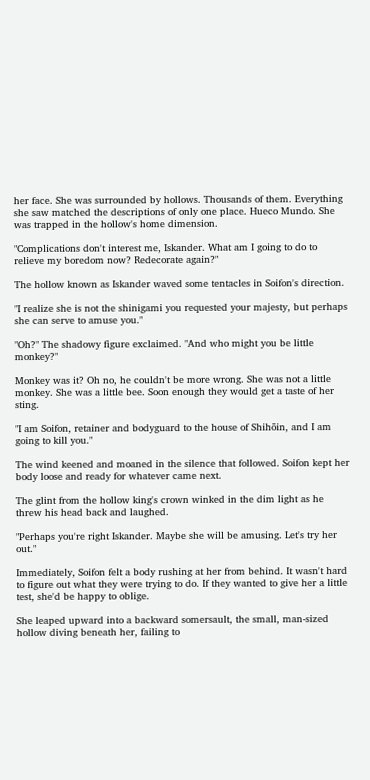her face. She was surrounded by hollows. Thousands of them. Everything she saw matched the descriptions of only one place. Hueco Mundo. She was trapped in the hollow's home dimension.

"Complications don't interest me, Iskander. What am I going to do to relieve my boredom now? Redecorate again?"

The hollow known as Iskander waved some tentacles in Soifon's direction.

"I realize she is not the shinigami you requested your majesty, but perhaps she can serve to amuse you."

"Oh?" The shadowy figure exclaimed. "And who might you be little monkey?"

Monkey was it? Oh no, he couldn't be more wrong. She was not a little monkey. She was a little bee. Soon enough they would get a taste of her sting.

"I am Soifon, retainer and bodyguard to the house of Shihōin, and I am going to kill you."

The wind keened and moaned in the silence that followed. Soifon kept her body loose and ready for whatever came next.

The glint from the hollow king's crown winked in the dim light as he threw his head back and laughed.

"Perhaps you're right Iskander. Maybe she will be amusing. Let's try her out."

Immediately, Soifon felt a body rushing at her from behind. It wasn't hard to figure out what they were trying to do. If they wanted to give her a little test, she'd be happy to oblige.

She leaped upward into a backward somersault, the small, man-sized hollow diving beneath her, failing to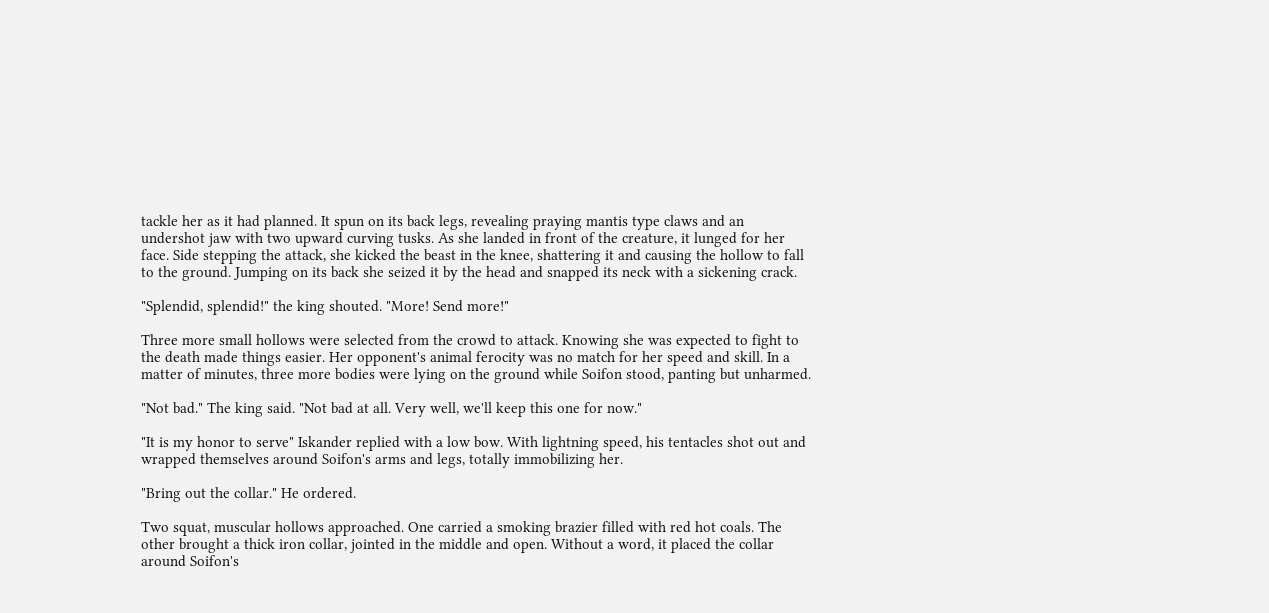tackle her as it had planned. It spun on its back legs, revealing praying mantis type claws and an undershot jaw with two upward curving tusks. As she landed in front of the creature, it lunged for her face. Side stepping the attack, she kicked the beast in the knee, shattering it and causing the hollow to fall to the ground. Jumping on its back she seized it by the head and snapped its neck with a sickening crack.

"Splendid, splendid!" the king shouted. "More! Send more!"

Three more small hollows were selected from the crowd to attack. Knowing she was expected to fight to the death made things easier. Her opponent's animal ferocity was no match for her speed and skill. In a matter of minutes, three more bodies were lying on the ground while Soifon stood, panting but unharmed.

"Not bad." The king said. "Not bad at all. Very well, we'll keep this one for now."

"It is my honor to serve" Iskander replied with a low bow. With lightning speed, his tentacles shot out and wrapped themselves around Soifon's arms and legs, totally immobilizing her.

"Bring out the collar." He ordered.

Two squat, muscular hollows approached. One carried a smoking brazier filled with red hot coals. The other brought a thick iron collar, jointed in the middle and open. Without a word, it placed the collar around Soifon's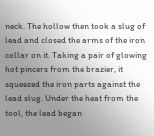neck. The hollow then took a slug of lead and closed the arms of the iron collar on it. Taking a pair of glowing hot pincers from the brazier, it squeezed the iron parts against the lead slug. Under the heat from the tool, the lead began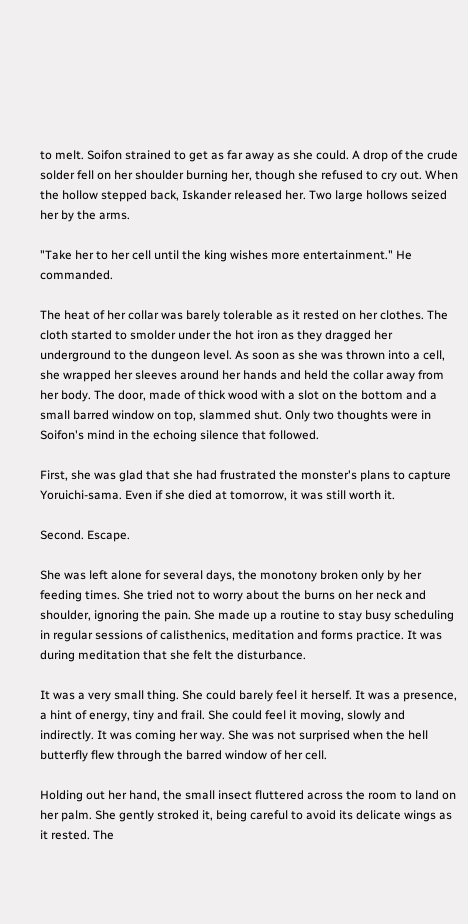to melt. Soifon strained to get as far away as she could. A drop of the crude solder fell on her shoulder burning her, though she refused to cry out. When the hollow stepped back, Iskander released her. Two large hollows seized her by the arms.

"Take her to her cell until the king wishes more entertainment." He commanded.

The heat of her collar was barely tolerable as it rested on her clothes. The cloth started to smolder under the hot iron as they dragged her underground to the dungeon level. As soon as she was thrown into a cell, she wrapped her sleeves around her hands and held the collar away from her body. The door, made of thick wood with a slot on the bottom and a small barred window on top, slammed shut. Only two thoughts were in Soifon's mind in the echoing silence that followed.

First, she was glad that she had frustrated the monster's plans to capture Yoruichi-sama. Even if she died at tomorrow, it was still worth it.

Second. Escape.

She was left alone for several days, the monotony broken only by her feeding times. She tried not to worry about the burns on her neck and shoulder, ignoring the pain. She made up a routine to stay busy scheduling in regular sessions of calisthenics, meditation and forms practice. It was during meditation that she felt the disturbance.

It was a very small thing. She could barely feel it herself. It was a presence, a hint of energy, tiny and frail. She could feel it moving, slowly and indirectly. It was coming her way. She was not surprised when the hell butterfly flew through the barred window of her cell.

Holding out her hand, the small insect fluttered across the room to land on her palm. She gently stroked it, being careful to avoid its delicate wings as it rested. The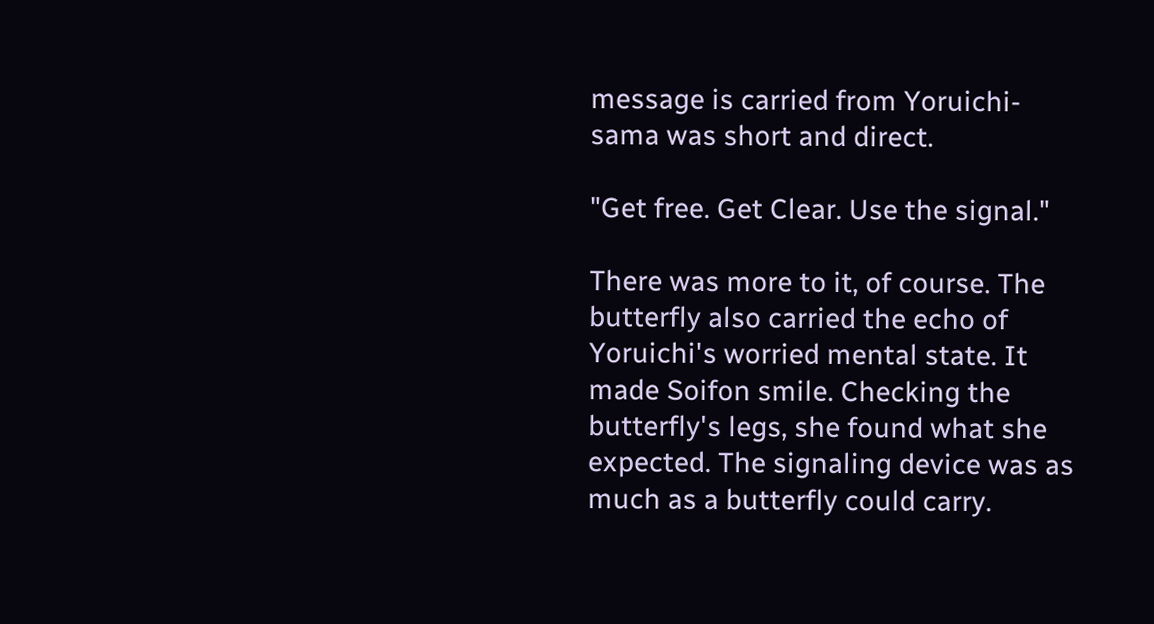message is carried from Yoruichi-sama was short and direct.

"Get free. Get Clear. Use the signal."

There was more to it, of course. The butterfly also carried the echo of Yoruichi's worried mental state. It made Soifon smile. Checking the butterfly's legs, she found what she expected. The signaling device was as much as a butterfly could carry.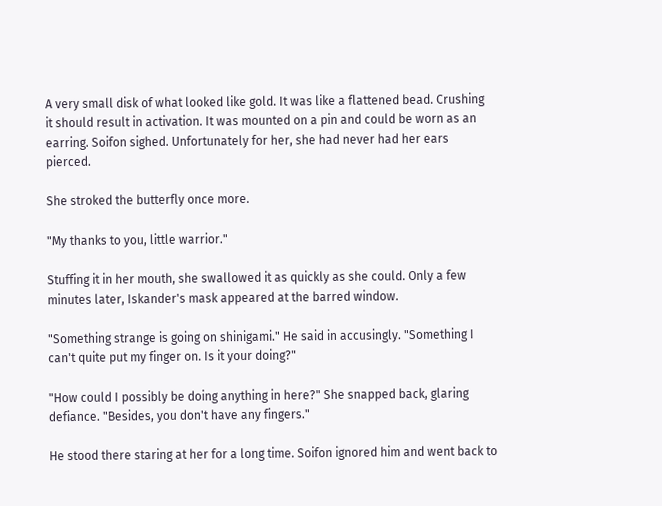A very small disk of what looked like gold. It was like a flattened bead. Crushing it should result in activation. It was mounted on a pin and could be worn as an earring. Soifon sighed. Unfortunately for her, she had never had her ears pierced.

She stroked the butterfly once more.

"My thanks to you, little warrior."

Stuffing it in her mouth, she swallowed it as quickly as she could. Only a few minutes later, Iskander's mask appeared at the barred window.

"Something strange is going on shinigami." He said in accusingly. "Something I can't quite put my finger on. Is it your doing?"

"How could I possibly be doing anything in here?" She snapped back, glaring defiance. "Besides, you don't have any fingers."

He stood there staring at her for a long time. Soifon ignored him and went back to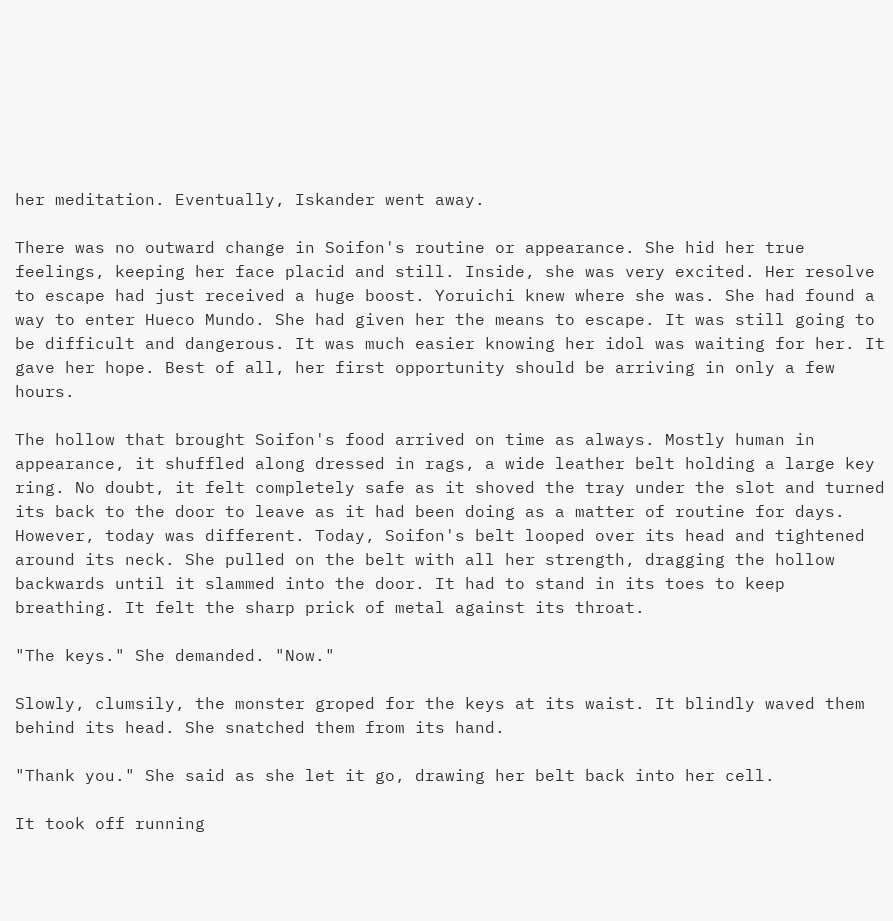her meditation. Eventually, Iskander went away.

There was no outward change in Soifon's routine or appearance. She hid her true feelings, keeping her face placid and still. Inside, she was very excited. Her resolve to escape had just received a huge boost. Yoruichi knew where she was. She had found a way to enter Hueco Mundo. She had given her the means to escape. It was still going to be difficult and dangerous. It was much easier knowing her idol was waiting for her. It gave her hope. Best of all, her first opportunity should be arriving in only a few hours.

The hollow that brought Soifon's food arrived on time as always. Mostly human in appearance, it shuffled along dressed in rags, a wide leather belt holding a large key ring. No doubt, it felt completely safe as it shoved the tray under the slot and turned its back to the door to leave as it had been doing as a matter of routine for days. However, today was different. Today, Soifon's belt looped over its head and tightened around its neck. She pulled on the belt with all her strength, dragging the hollow backwards until it slammed into the door. It had to stand in its toes to keep breathing. It felt the sharp prick of metal against its throat.

"The keys." She demanded. "Now."

Slowly, clumsily, the monster groped for the keys at its waist. It blindly waved them behind its head. She snatched them from its hand.

"Thank you." She said as she let it go, drawing her belt back into her cell.

It took off running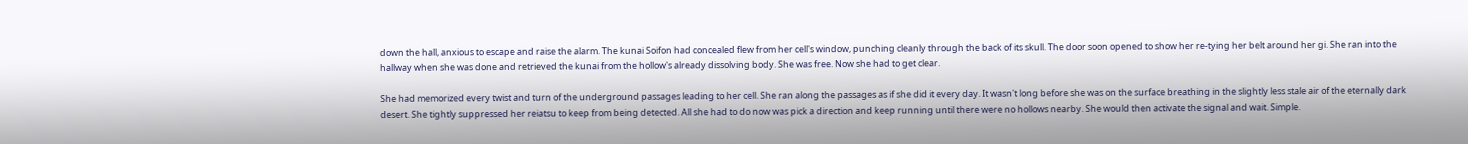down the hall, anxious to escape and raise the alarm. The kunai Soifon had concealed flew from her cell's window, punching cleanly through the back of its skull. The door soon opened to show her re-tying her belt around her gi. She ran into the hallway when she was done and retrieved the kunai from the hollow's already dissolving body. She was free. Now she had to get clear.

She had memorized every twist and turn of the underground passages leading to her cell. She ran along the passages as if she did it every day. It wasn't long before she was on the surface breathing in the slightly less stale air of the eternally dark desert. She tightly suppressed her reiatsu to keep from being detected. All she had to do now was pick a direction and keep running until there were no hollows nearby. She would then activate the signal and wait. Simple.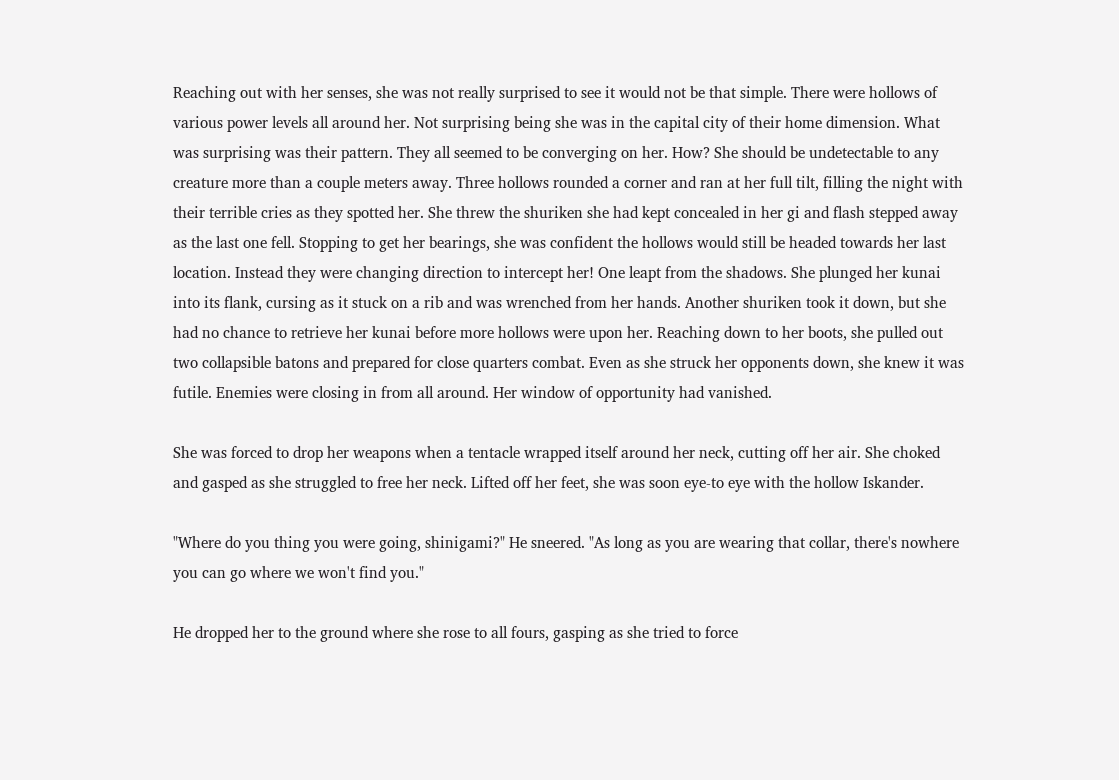Reaching out with her senses, she was not really surprised to see it would not be that simple. There were hollows of various power levels all around her. Not surprising being she was in the capital city of their home dimension. What was surprising was their pattern. They all seemed to be converging on her. How? She should be undetectable to any creature more than a couple meters away. Three hollows rounded a corner and ran at her full tilt, filling the night with their terrible cries as they spotted her. She threw the shuriken she had kept concealed in her gi and flash stepped away as the last one fell. Stopping to get her bearings, she was confident the hollows would still be headed towards her last location. Instead they were changing direction to intercept her! One leapt from the shadows. She plunged her kunai into its flank, cursing as it stuck on a rib and was wrenched from her hands. Another shuriken took it down, but she had no chance to retrieve her kunai before more hollows were upon her. Reaching down to her boots, she pulled out two collapsible batons and prepared for close quarters combat. Even as she struck her opponents down, she knew it was futile. Enemies were closing in from all around. Her window of opportunity had vanished.

She was forced to drop her weapons when a tentacle wrapped itself around her neck, cutting off her air. She choked and gasped as she struggled to free her neck. Lifted off her feet, she was soon eye-to eye with the hollow Iskander.

"Where do you thing you were going, shinigami?" He sneered. "As long as you are wearing that collar, there's nowhere you can go where we won't find you."

He dropped her to the ground where she rose to all fours, gasping as she tried to force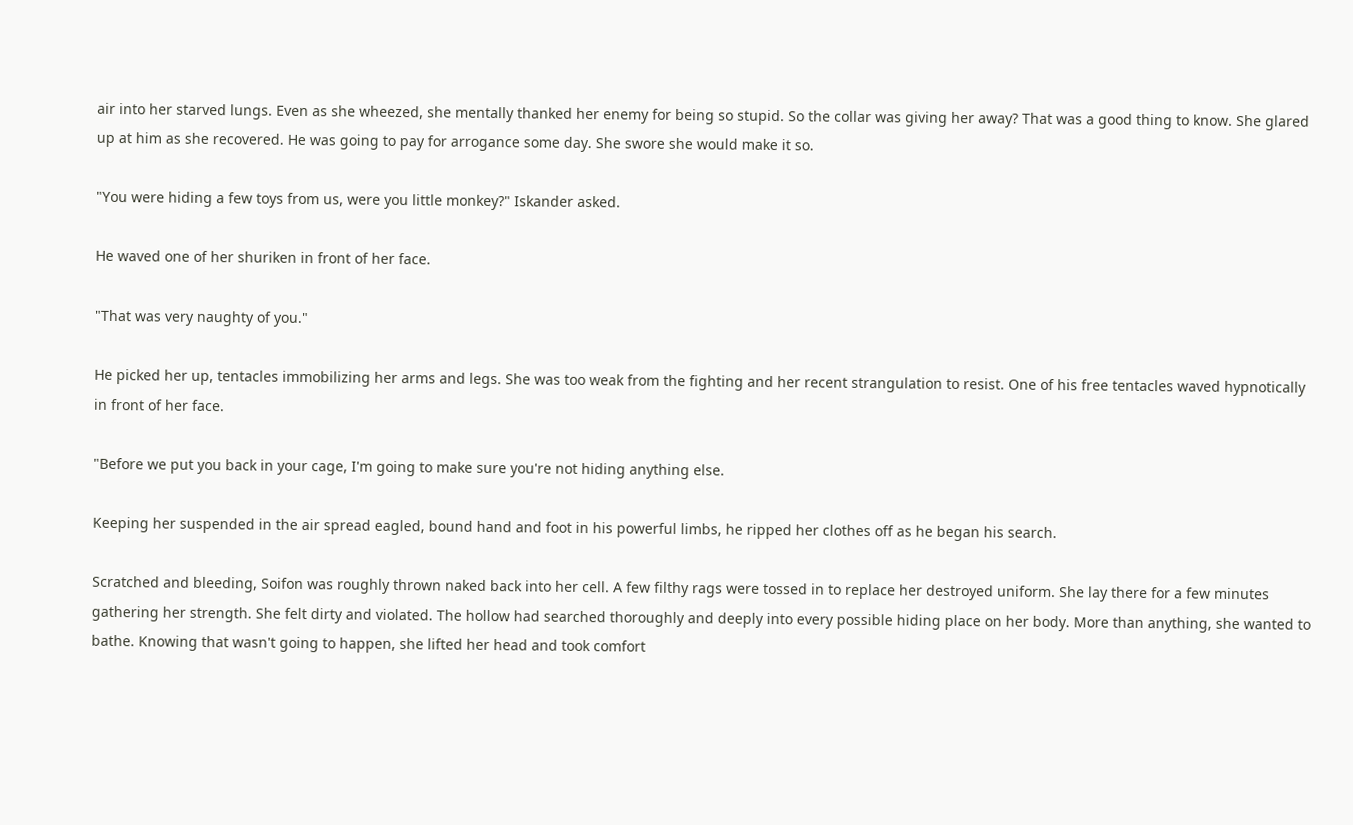air into her starved lungs. Even as she wheezed, she mentally thanked her enemy for being so stupid. So the collar was giving her away? That was a good thing to know. She glared up at him as she recovered. He was going to pay for arrogance some day. She swore she would make it so.

"You were hiding a few toys from us, were you little monkey?" Iskander asked.

He waved one of her shuriken in front of her face.

"That was very naughty of you."

He picked her up, tentacles immobilizing her arms and legs. She was too weak from the fighting and her recent strangulation to resist. One of his free tentacles waved hypnotically in front of her face.

"Before we put you back in your cage, I'm going to make sure you're not hiding anything else.

Keeping her suspended in the air spread eagled, bound hand and foot in his powerful limbs, he ripped her clothes off as he began his search.

Scratched and bleeding, Soifon was roughly thrown naked back into her cell. A few filthy rags were tossed in to replace her destroyed uniform. She lay there for a few minutes gathering her strength. She felt dirty and violated. The hollow had searched thoroughly and deeply into every possible hiding place on her body. More than anything, she wanted to bathe. Knowing that wasn't going to happen, she lifted her head and took comfort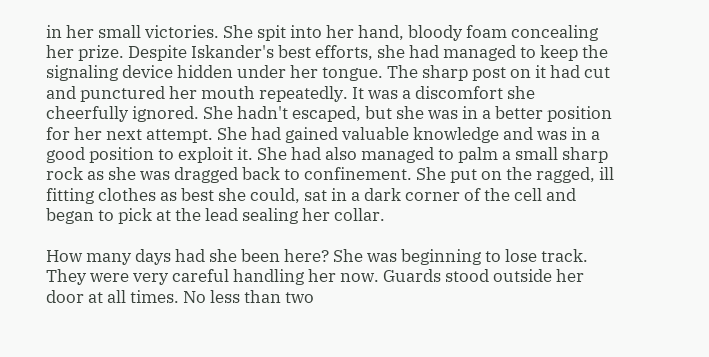in her small victories. She spit into her hand, bloody foam concealing her prize. Despite Iskander's best efforts, she had managed to keep the signaling device hidden under her tongue. The sharp post on it had cut and punctured her mouth repeatedly. It was a discomfort she cheerfully ignored. She hadn't escaped, but she was in a better position for her next attempt. She had gained valuable knowledge and was in a good position to exploit it. She had also managed to palm a small sharp rock as she was dragged back to confinement. She put on the ragged, ill fitting clothes as best she could, sat in a dark corner of the cell and began to pick at the lead sealing her collar.

How many days had she been here? She was beginning to lose track. They were very careful handling her now. Guards stood outside her door at all times. No less than two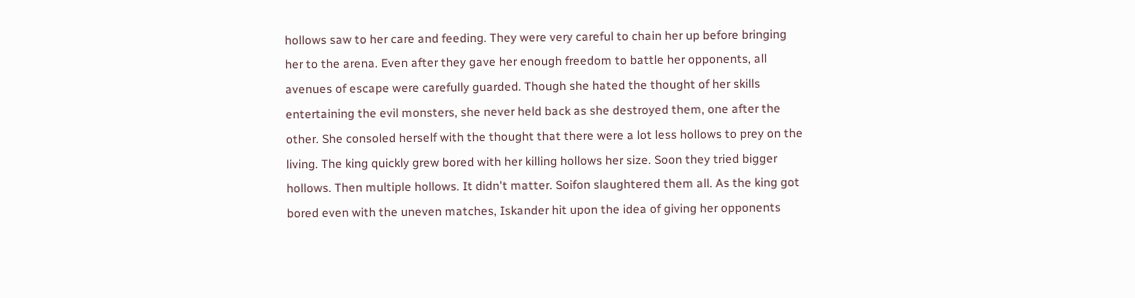hollows saw to her care and feeding. They were very careful to chain her up before bringing her to the arena. Even after they gave her enough freedom to battle her opponents, all avenues of escape were carefully guarded. Though she hated the thought of her skills entertaining the evil monsters, she never held back as she destroyed them, one after the other. She consoled herself with the thought that there were a lot less hollows to prey on the living. The king quickly grew bored with her killing hollows her size. Soon they tried bigger hollows. Then multiple hollows. It didn't matter. Soifon slaughtered them all. As the king got bored even with the uneven matches, Iskander hit upon the idea of giving her opponents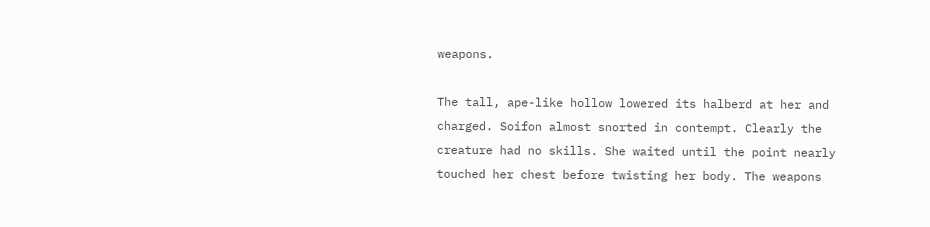weapons.

The tall, ape-like hollow lowered its halberd at her and charged. Soifon almost snorted in contempt. Clearly the creature had no skills. She waited until the point nearly touched her chest before twisting her body. The weapons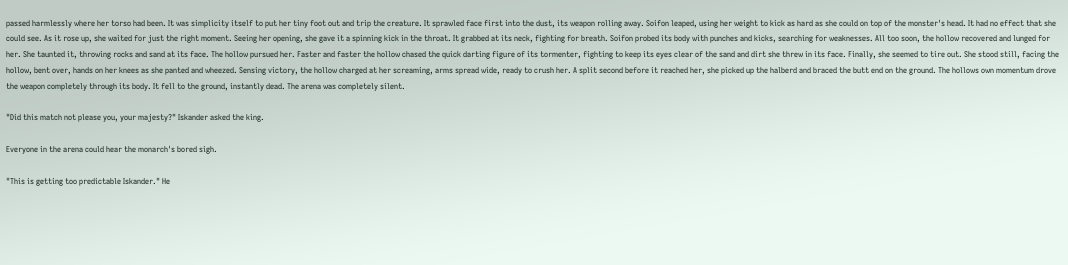passed harmlessly where her torso had been. It was simplicity itself to put her tiny foot out and trip the creature. It sprawled face first into the dust, its weapon rolling away. Soifon leaped, using her weight to kick as hard as she could on top of the monster's head. It had no effect that she could see. As it rose up, she waited for just the right moment. Seeing her opening, she gave it a spinning kick in the throat. It grabbed at its neck, fighting for breath. Soifon probed its body with punches and kicks, searching for weaknesses. All too soon, the hollow recovered and lunged for her. She taunted it, throwing rocks and sand at its face. The hollow pursued her. Faster and faster the hollow chased the quick darting figure of its tormenter, fighting to keep its eyes clear of the sand and dirt she threw in its face. Finally, she seemed to tire out. She stood still, facing the hollow, bent over, hands on her knees as she panted and wheezed. Sensing victory, the hollow charged at her screaming, arms spread wide, ready to crush her. A split second before it reached her, she picked up the halberd and braced the butt end on the ground. The hollows own momentum drove the weapon completely through its body. It fell to the ground, instantly dead. The arena was completely silent.

"Did this match not please you, your majesty?" Iskander asked the king.

Everyone in the arena could hear the monarch's bored sigh.

"This is getting too predictable Iskander." He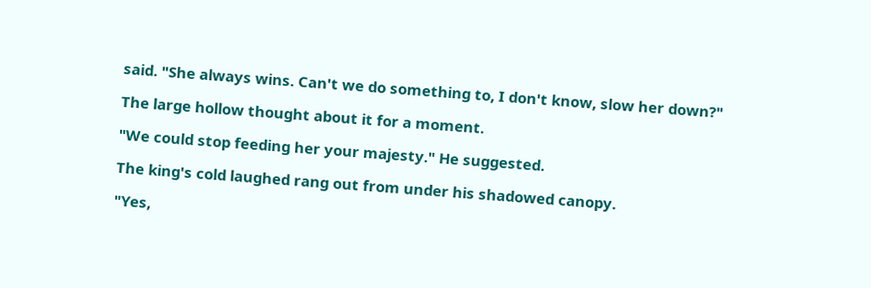said. "She always wins. Can't we do something to, I don't know, slow her down?"

The large hollow thought about it for a moment.

"We could stop feeding her your majesty." He suggested.

The king's cold laughed rang out from under his shadowed canopy.

"Yes,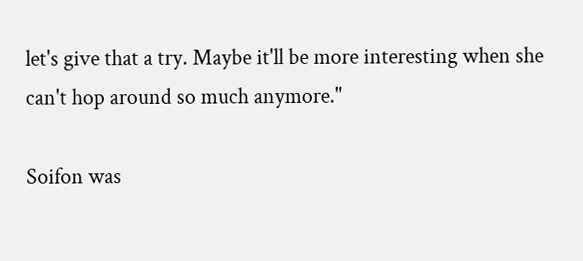let's give that a try. Maybe it'll be more interesting when she can't hop around so much anymore."

Soifon was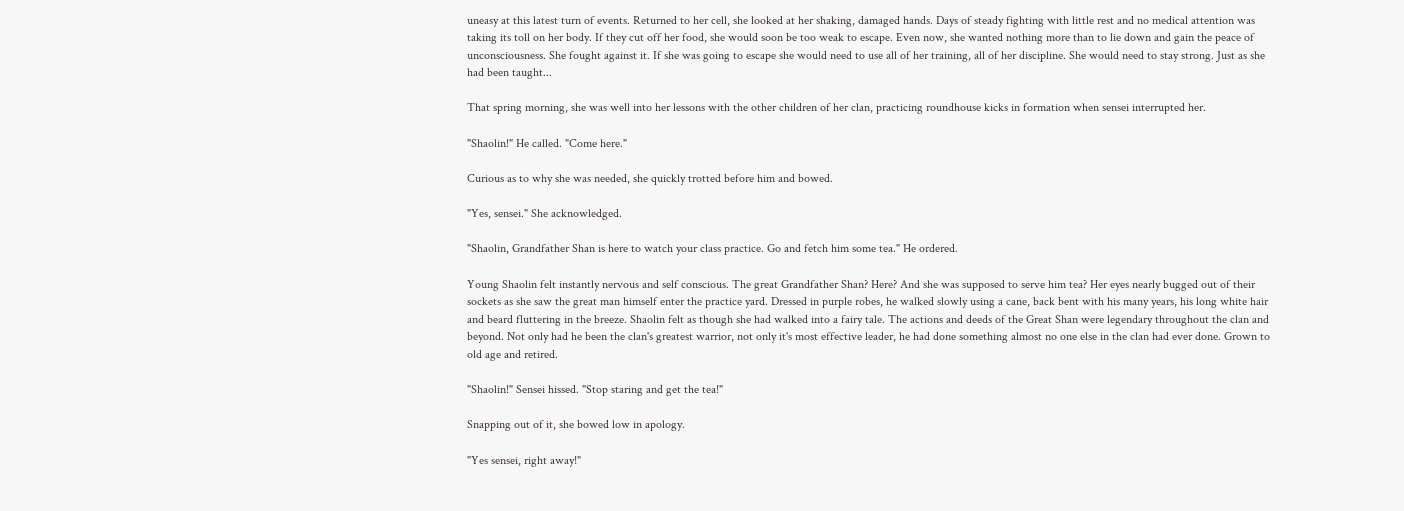uneasy at this latest turn of events. Returned to her cell, she looked at her shaking, damaged hands. Days of steady fighting with little rest and no medical attention was taking its toll on her body. If they cut off her food, she would soon be too weak to escape. Even now, she wanted nothing more than to lie down and gain the peace of unconsciousness. She fought against it. If she was going to escape she would need to use all of her training, all of her discipline. She would need to stay strong. Just as she had been taught...

That spring morning, she was well into her lessons with the other children of her clan, practicing roundhouse kicks in formation when sensei interrupted her.

"Shaolin!" He called. "Come here."

Curious as to why she was needed, she quickly trotted before him and bowed.

"Yes, sensei." She acknowledged.

"Shaolin, Grandfather Shan is here to watch your class practice. Go and fetch him some tea." He ordered.

Young Shaolin felt instantly nervous and self conscious. The great Grandfather Shan? Here? And she was supposed to serve him tea? Her eyes nearly bugged out of their sockets as she saw the great man himself enter the practice yard. Dressed in purple robes, he walked slowly using a cane, back bent with his many years, his long white hair and beard fluttering in the breeze. Shaolin felt as though she had walked into a fairy tale. The actions and deeds of the Great Shan were legendary throughout the clan and beyond. Not only had he been the clan's greatest warrior, not only it's most effective leader, he had done something almost no one else in the clan had ever done. Grown to old age and retired.

"Shaolin!" Sensei hissed. "Stop staring and get the tea!"

Snapping out of it, she bowed low in apology.

"Yes sensei, right away!"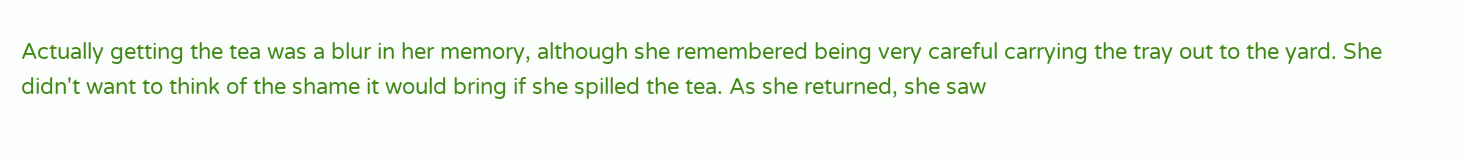Actually getting the tea was a blur in her memory, although she remembered being very careful carrying the tray out to the yard. She didn't want to think of the shame it would bring if she spilled the tea. As she returned, she saw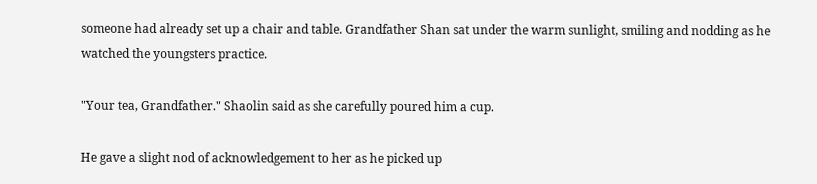someone had already set up a chair and table. Grandfather Shan sat under the warm sunlight, smiling and nodding as he watched the youngsters practice.

"Your tea, Grandfather." Shaolin said as she carefully poured him a cup.

He gave a slight nod of acknowledgement to her as he picked up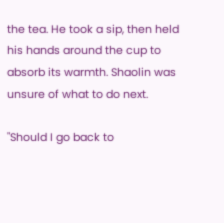the tea. He took a sip, then held his hands around the cup to absorb its warmth. Shaolin was unsure of what to do next.

"Should I go back to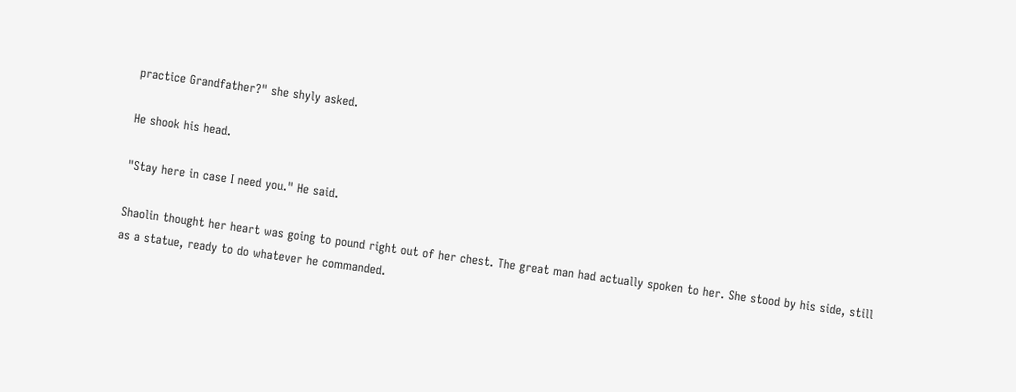practice Grandfather?" she shyly asked.

He shook his head.

"Stay here in case I need you." He said.

Shaolin thought her heart was going to pound right out of her chest. The great man had actually spoken to her. She stood by his side, still as a statue, ready to do whatever he commanded.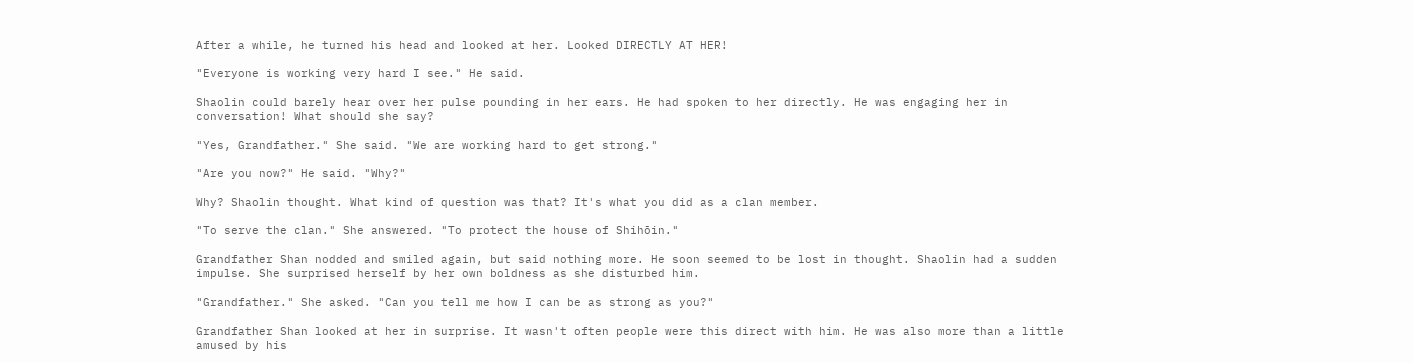After a while, he turned his head and looked at her. Looked DIRECTLY AT HER!

"Everyone is working very hard I see." He said.

Shaolin could barely hear over her pulse pounding in her ears. He had spoken to her directly. He was engaging her in conversation! What should she say?

"Yes, Grandfather." She said. "We are working hard to get strong."

"Are you now?" He said. "Why?"

Why? Shaolin thought. What kind of question was that? It's what you did as a clan member.

"To serve the clan." She answered. "To protect the house of Shihōin."

Grandfather Shan nodded and smiled again, but said nothing more. He soon seemed to be lost in thought. Shaolin had a sudden impulse. She surprised herself by her own boldness as she disturbed him.

"Grandfather." She asked. "Can you tell me how I can be as strong as you?"

Grandfather Shan looked at her in surprise. It wasn't often people were this direct with him. He was also more than a little amused by his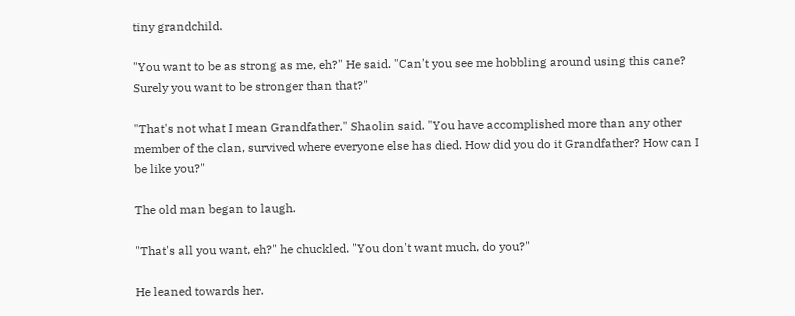tiny grandchild.

"You want to be as strong as me, eh?" He said. "Can't you see me hobbling around using this cane? Surely you want to be stronger than that?"

"That's not what I mean Grandfather." Shaolin said. "You have accomplished more than any other member of the clan, survived where everyone else has died. How did you do it Grandfather? How can I be like you?"

The old man began to laugh.

"That's all you want, eh?" he chuckled. "You don't want much, do you?"

He leaned towards her.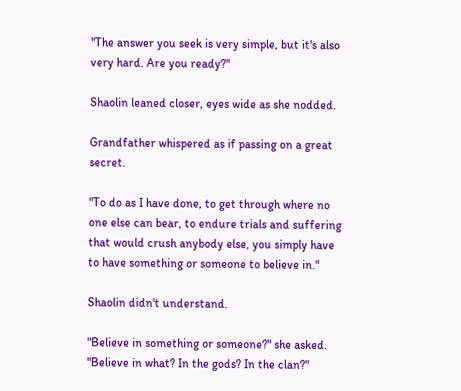"The answer you seek is very simple, but it's also very hard. Are you ready?"

Shaolin leaned closer, eyes wide as she nodded.

Grandfather whispered as if passing on a great secret.

"To do as I have done, to get through where no one else can bear, to endure trials and suffering that would crush anybody else, you simply have to have something or someone to believe in."

Shaolin didn't understand.

"Believe in something or someone?" she asked. "Believe in what? In the gods? In the clan?"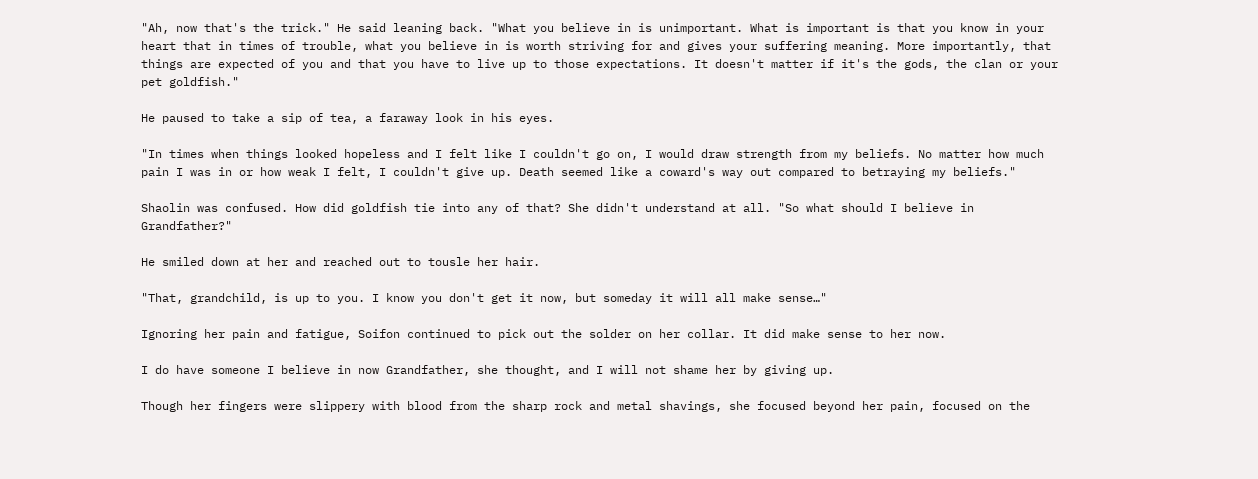"Ah, now that's the trick." He said leaning back. "What you believe in is unimportant. What is important is that you know in your heart that in times of trouble, what you believe in is worth striving for and gives your suffering meaning. More importantly, that things are expected of you and that you have to live up to those expectations. It doesn't matter if it's the gods, the clan or your pet goldfish."

He paused to take a sip of tea, a faraway look in his eyes.

"In times when things looked hopeless and I felt like I couldn't go on, I would draw strength from my beliefs. No matter how much pain I was in or how weak I felt, I couldn't give up. Death seemed like a coward's way out compared to betraying my beliefs."

Shaolin was confused. How did goldfish tie into any of that? She didn't understand at all. "So what should I believe in Grandfather?"

He smiled down at her and reached out to tousle her hair.

"That, grandchild, is up to you. I know you don't get it now, but someday it will all make sense…"

Ignoring her pain and fatigue, Soifon continued to pick out the solder on her collar. It did make sense to her now.

I do have someone I believe in now Grandfather, she thought, and I will not shame her by giving up.

Though her fingers were slippery with blood from the sharp rock and metal shavings, she focused beyond her pain, focused on the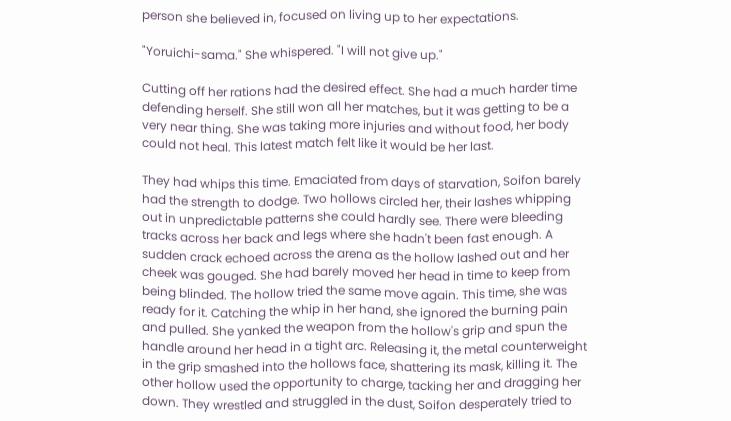person she believed in, focused on living up to her expectations.

"Yoruichi-sama." She whispered. "I will not give up."

Cutting off her rations had the desired effect. She had a much harder time defending herself. She still won all her matches, but it was getting to be a very near thing. She was taking more injuries and without food, her body could not heal. This latest match felt like it would be her last.

They had whips this time. Emaciated from days of starvation, Soifon barely had the strength to dodge. Two hollows circled her, their lashes whipping out in unpredictable patterns she could hardly see. There were bleeding tracks across her back and legs where she hadn't been fast enough. A sudden crack echoed across the arena as the hollow lashed out and her cheek was gouged. She had barely moved her head in time to keep from being blinded. The hollow tried the same move again. This time, she was ready for it. Catching the whip in her hand, she ignored the burning pain and pulled. She yanked the weapon from the hollow's grip and spun the handle around her head in a tight arc. Releasing it, the metal counterweight in the grip smashed into the hollows face, shattering its mask, killing it. The other hollow used the opportunity to charge, tacking her and dragging her down. They wrestled and struggled in the dust, Soifon desperately tried to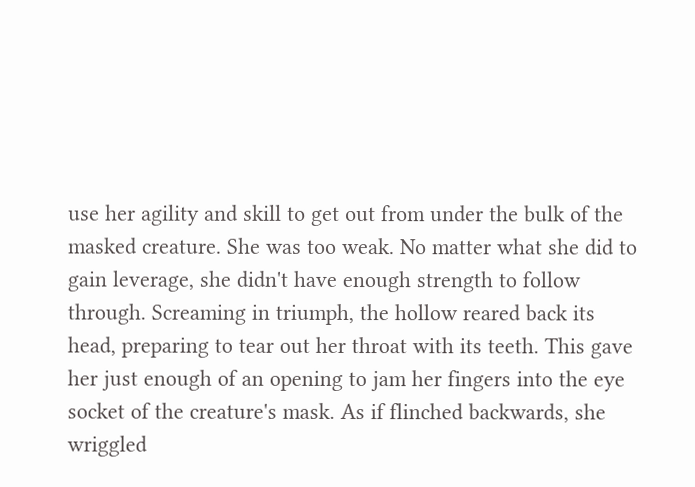use her agility and skill to get out from under the bulk of the masked creature. She was too weak. No matter what she did to gain leverage, she didn't have enough strength to follow through. Screaming in triumph, the hollow reared back its head, preparing to tear out her throat with its teeth. This gave her just enough of an opening to jam her fingers into the eye socket of the creature's mask. As if flinched backwards, she wriggled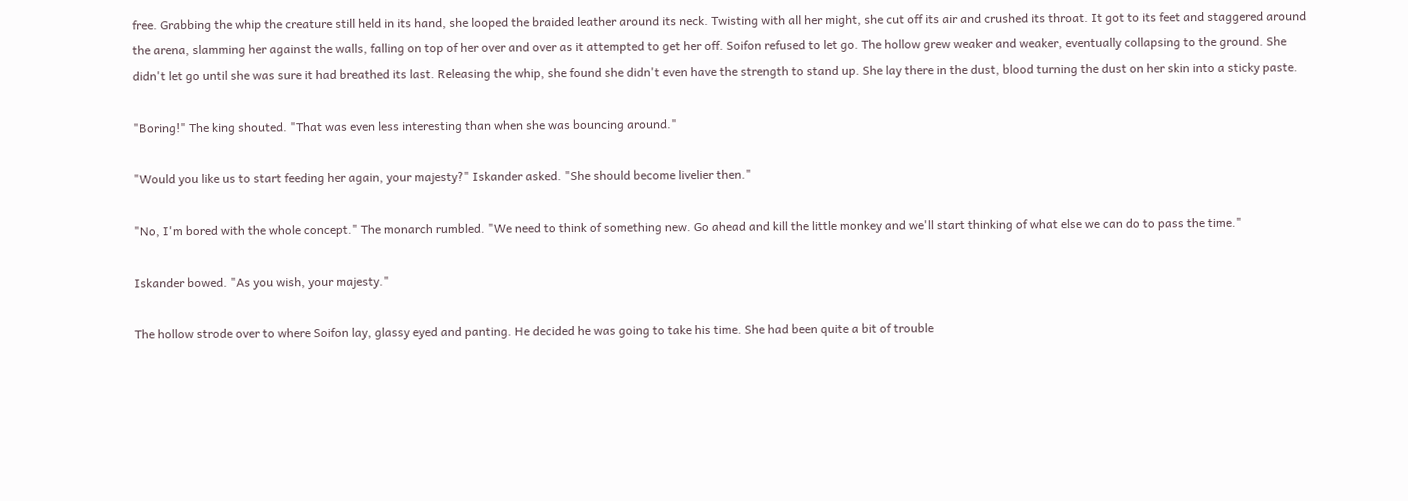free. Grabbing the whip the creature still held in its hand, she looped the braided leather around its neck. Twisting with all her might, she cut off its air and crushed its throat. It got to its feet and staggered around the arena, slamming her against the walls, falling on top of her over and over as it attempted to get her off. Soifon refused to let go. The hollow grew weaker and weaker, eventually collapsing to the ground. She didn't let go until she was sure it had breathed its last. Releasing the whip, she found she didn't even have the strength to stand up. She lay there in the dust, blood turning the dust on her skin into a sticky paste.

"Boring!" The king shouted. "That was even less interesting than when she was bouncing around."

"Would you like us to start feeding her again, your majesty?" Iskander asked. "She should become livelier then."

"No, I'm bored with the whole concept." The monarch rumbled. "We need to think of something new. Go ahead and kill the little monkey and we'll start thinking of what else we can do to pass the time."

Iskander bowed. "As you wish, your majesty."

The hollow strode over to where Soifon lay, glassy eyed and panting. He decided he was going to take his time. She had been quite a bit of trouble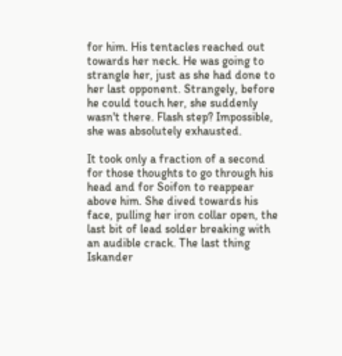for him. His tentacles reached out towards her neck. He was going to strangle her, just as she had done to her last opponent. Strangely, before he could touch her, she suddenly wasn't there. Flash step? Impossible, she was absolutely exhausted.

It took only a fraction of a second for those thoughts to go through his head and for Soifon to reappear above him. She dived towards his face, pulling her iron collar open, the last bit of lead solder breaking with an audible crack. The last thing Iskander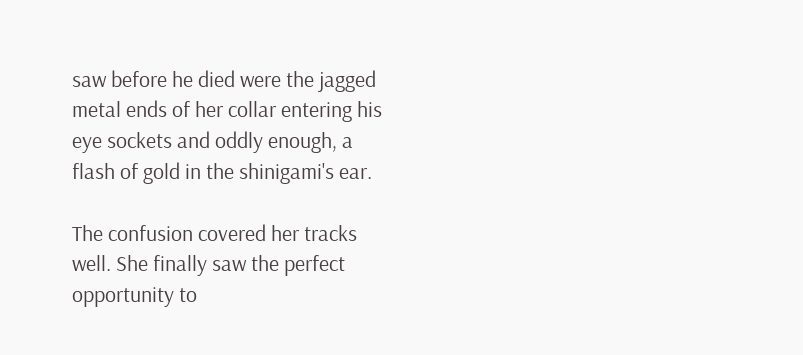saw before he died were the jagged metal ends of her collar entering his eye sockets and oddly enough, a flash of gold in the shinigami's ear.

The confusion covered her tracks well. She finally saw the perfect opportunity to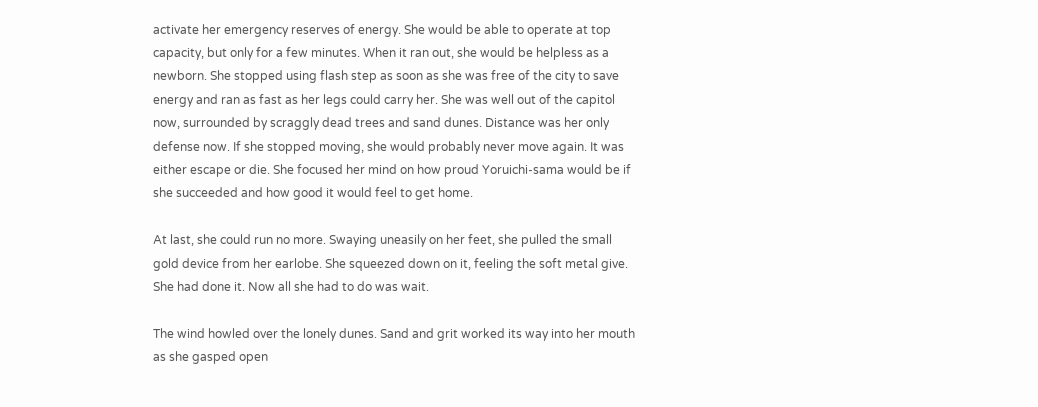activate her emergency reserves of energy. She would be able to operate at top capacity, but only for a few minutes. When it ran out, she would be helpless as a newborn. She stopped using flash step as soon as she was free of the city to save energy and ran as fast as her legs could carry her. She was well out of the capitol now, surrounded by scraggly dead trees and sand dunes. Distance was her only defense now. If she stopped moving, she would probably never move again. It was either escape or die. She focused her mind on how proud Yoruichi-sama would be if she succeeded and how good it would feel to get home.

At last, she could run no more. Swaying uneasily on her feet, she pulled the small gold device from her earlobe. She squeezed down on it, feeling the soft metal give. She had done it. Now all she had to do was wait.

The wind howled over the lonely dunes. Sand and grit worked its way into her mouth as she gasped open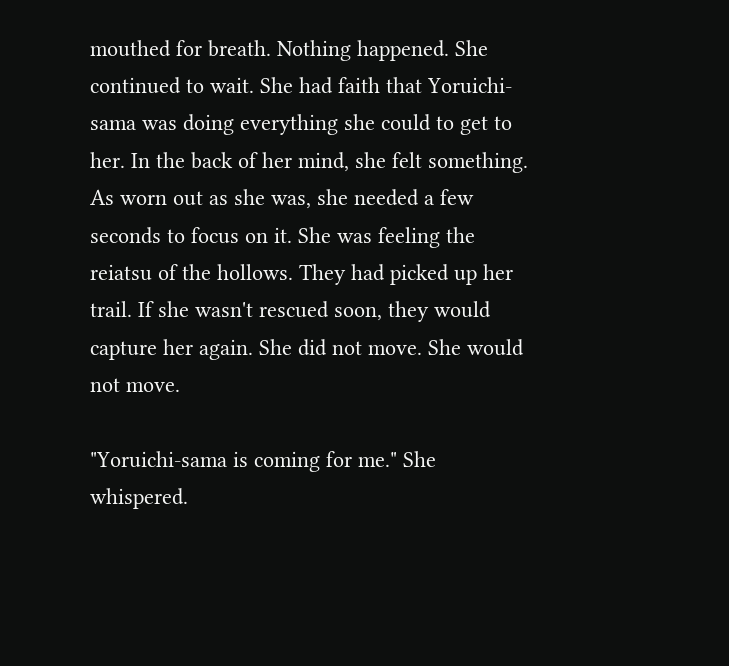mouthed for breath. Nothing happened. She continued to wait. She had faith that Yoruichi-sama was doing everything she could to get to her. In the back of her mind, she felt something. As worn out as she was, she needed a few seconds to focus on it. She was feeling the reiatsu of the hollows. They had picked up her trail. If she wasn't rescued soon, they would capture her again. She did not move. She would not move.

"Yoruichi-sama is coming for me." She whispered.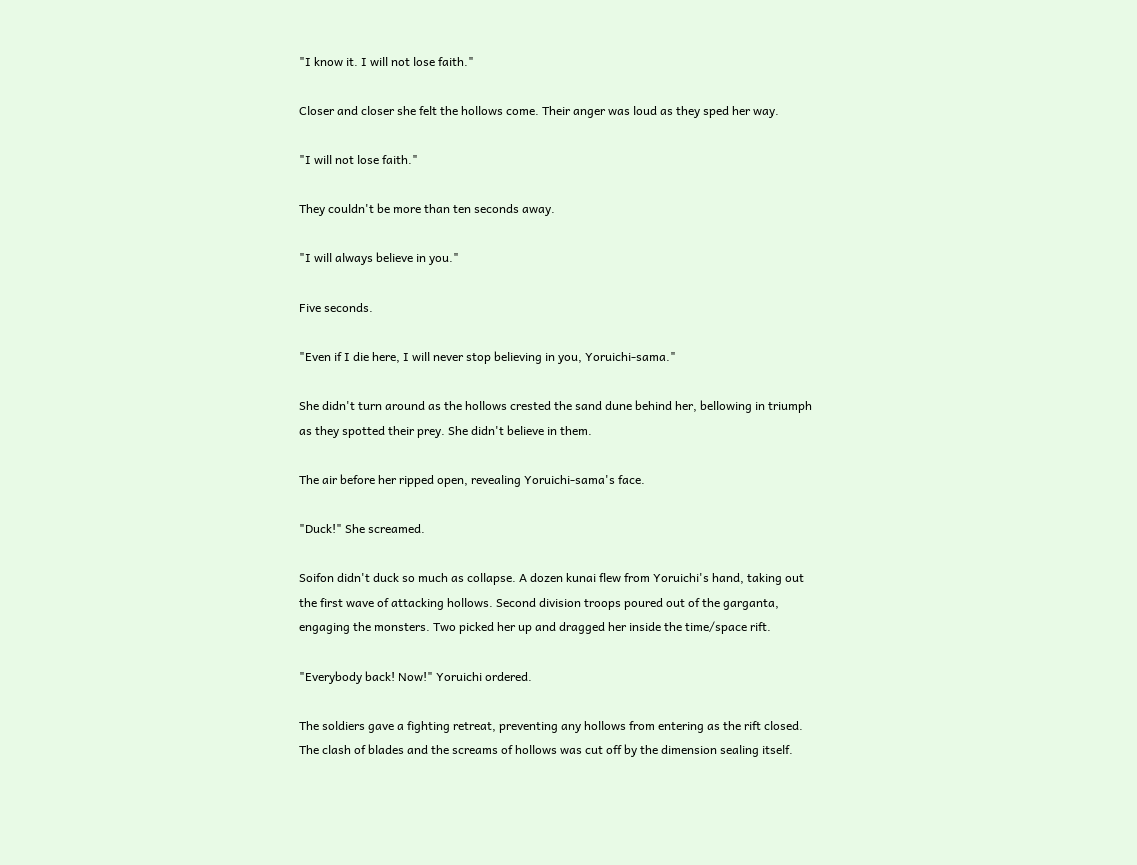"I know it. I will not lose faith."

Closer and closer she felt the hollows come. Their anger was loud as they sped her way.

"I will not lose faith."

They couldn't be more than ten seconds away.

"I will always believe in you."

Five seconds.

"Even if I die here, I will never stop believing in you, Yoruichi-sama."

She didn't turn around as the hollows crested the sand dune behind her, bellowing in triumph as they spotted their prey. She didn't believe in them.

The air before her ripped open, revealing Yoruichi-sama's face.

"Duck!" She screamed.

Soifon didn't duck so much as collapse. A dozen kunai flew from Yoruichi's hand, taking out the first wave of attacking hollows. Second division troops poured out of the garganta, engaging the monsters. Two picked her up and dragged her inside the time/space rift.

"Everybody back! Now!" Yoruichi ordered.

The soldiers gave a fighting retreat, preventing any hollows from entering as the rift closed. The clash of blades and the screams of hollows was cut off by the dimension sealing itself.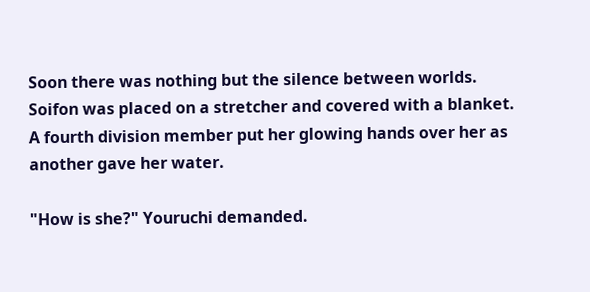Soon there was nothing but the silence between worlds. Soifon was placed on a stretcher and covered with a blanket. A fourth division member put her glowing hands over her as another gave her water.

"How is she?" Youruchi demanded.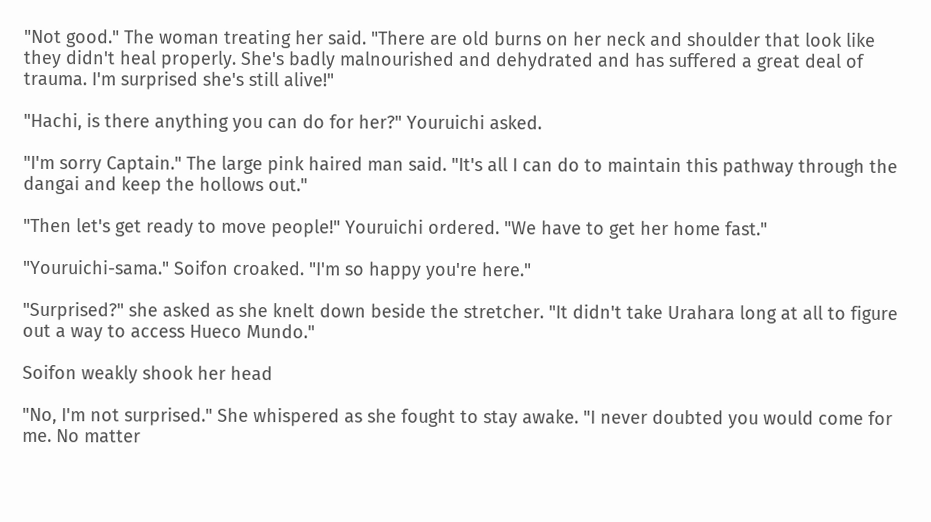"Not good." The woman treating her said. "There are old burns on her neck and shoulder that look like they didn't heal properly. She's badly malnourished and dehydrated and has suffered a great deal of trauma. I'm surprised she's still alive!"

"Hachi, is there anything you can do for her?" Youruichi asked.

"I'm sorry Captain." The large pink haired man said. "It's all I can do to maintain this pathway through the dangai and keep the hollows out."

"Then let's get ready to move people!" Youruichi ordered. "We have to get her home fast."

"Youruichi-sama." Soifon croaked. "I'm so happy you're here."

"Surprised?" she asked as she knelt down beside the stretcher. "It didn't take Urahara long at all to figure out a way to access Hueco Mundo."

Soifon weakly shook her head

"No, I'm not surprised." She whispered as she fought to stay awake. "I never doubted you would come for me. No matter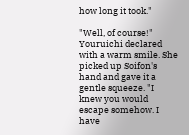how long it took."

"Well, of course!" Youruichi declared with a warm smile. She picked up Soifon's hand and gave it a gentle squeeze. "I knew you would escape somehow. I have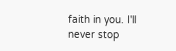faith in you. I'll never stop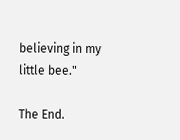believing in my little bee."

The End.